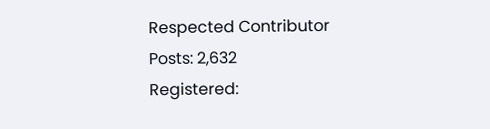Respected Contributor
Posts: 2,632
Registered: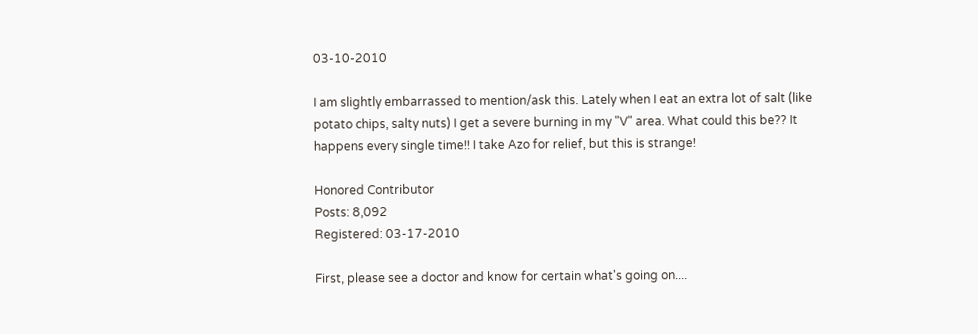03-10-2010

I am slightly embarrassed to mention/ask this. Lately when I eat an extra lot of salt (like potato chips, salty nuts) I get a severe burning in my "V" area. What could this be?? It happens every single time!! I take Azo for relief, but this is strange!

Honored Contributor
Posts: 8,092
Registered: 03-17-2010

First, please see a doctor and know for certain what's going on....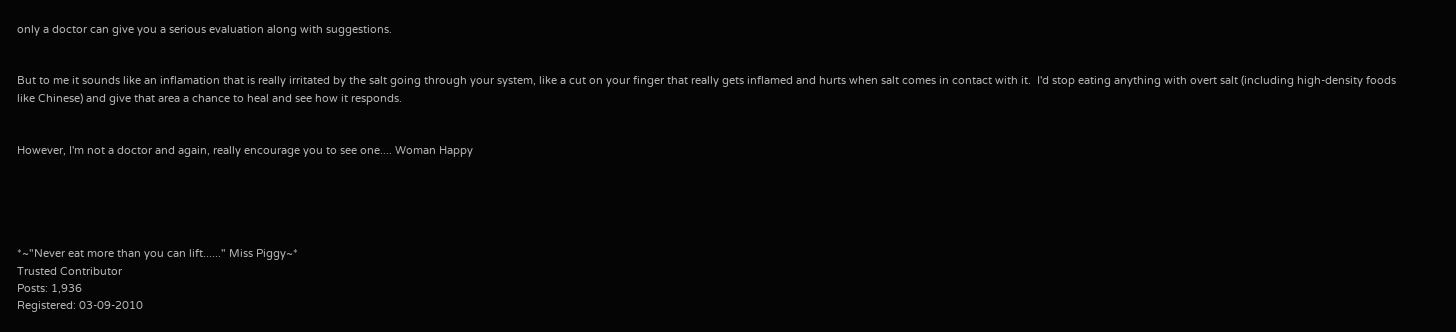only a doctor can give you a serious evaluation along with suggestions.


But to me it sounds like an inflamation that is really irritated by the salt going through your system, like a cut on your finger that really gets inflamed and hurts when salt comes in contact with it.  I'd stop eating anything with overt salt (including high-density foods like Chinese) and give that area a chance to heal and see how it responds.


However, I'm not a doctor and again, really encourage you to see one.... Woman Happy





*~"Never eat more than you can lift......" Miss Piggy~*
Trusted Contributor
Posts: 1,936
Registered: 03-09-2010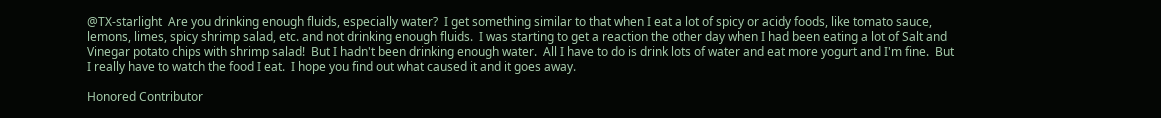@TX-starlight  Are you drinking enough fluids, especially water?  I get something similar to that when I eat a lot of spicy or acidy foods, like tomato sauce, lemons, limes, spicy shrimp salad, etc. and not drinking enough fluids.  I was starting to get a reaction the other day when I had been eating a lot of Salt and Vinegar potato chips with shrimp salad!  But I hadn't been drinking enough water.  All I have to do is drink lots of water and eat more yogurt and I'm fine.  But I really have to watch the food I eat.  I hope you find out what caused it and it goes away.

Honored Contributor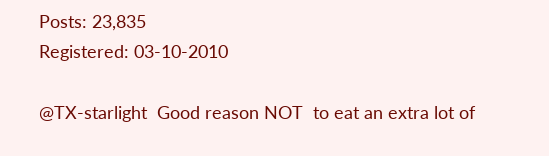Posts: 23,835
Registered: 03-10-2010

@TX-starlight  Good reason NOT  to eat an extra lot of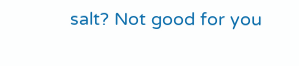salt? Not good for you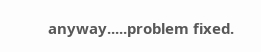anyway.....problem fixed.